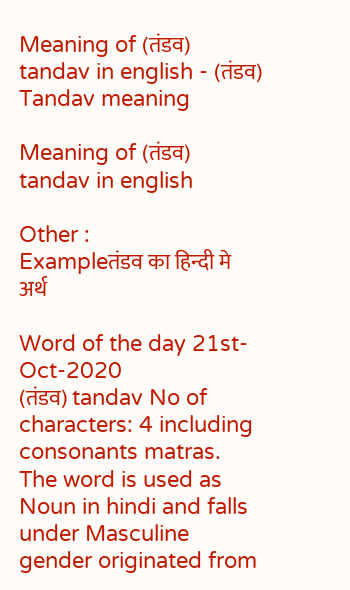Meaning of (तंडव) tandav in english - (तंडव) Tandav meaning

Meaning of (तंडव) tandav in english

Other :
Exampleतंडव का हिन्दी मे अर्थ

Word of the day 21st-Oct-2020
(तंडव) tandav No of characters: 4 including consonants matras. The word is used as Noun in hindi and falls under Masculine gender originated from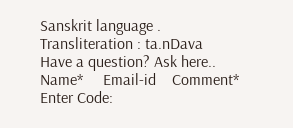Sanskrit language . Transliteration : ta.nDava
Have a question? Ask here..
Name*     Email-id    Comment* Enter Code: